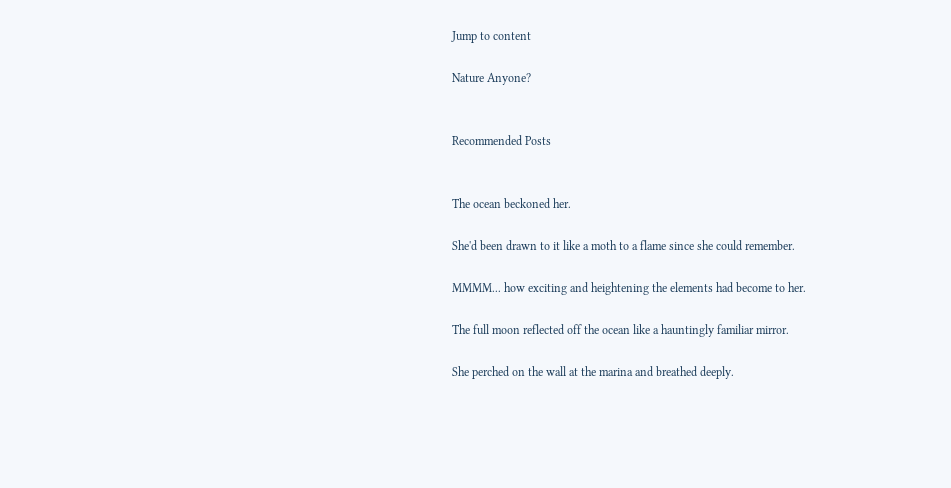Jump to content

Nature Anyone?


Recommended Posts


The ocean beckoned her.

She'd been drawn to it like a moth to a flame since she could remember.

MMMM... how exciting and heightening the elements had become to her.

The full moon reflected off the ocean like a hauntingly familiar mirror.

She perched on the wall at the marina and breathed deeply.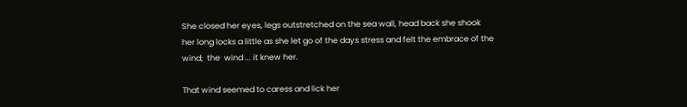She closed her eyes, legs outstretched on the sea wall, head back she shook her long locks a little as she let go of the days stress and felt the embrace of the wind;  the  wind ... it knew her.

That wind seemed to caress and lick her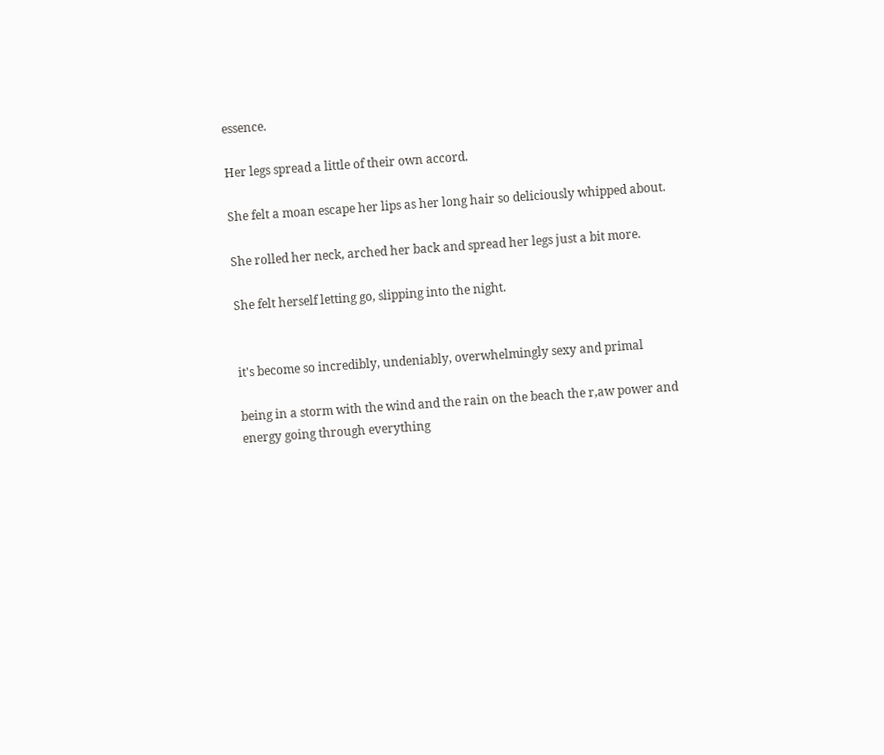essence.

Her legs spread a little of their own accord.

She felt a moan escape her lips as her long hair so deliciously whipped about.

She rolled her neck, arched her back and spread her legs just a bit more.

She felt herself letting go, slipping into the night.


it's become so incredibly, undeniably, overwhelmingly sexy and primal

being in a storm with the wind and the rain on the beach the r,aw power and energy going through everything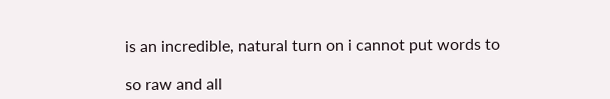is an incredible, natural turn on i cannot put words to

so raw and all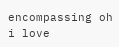encompassing oh i love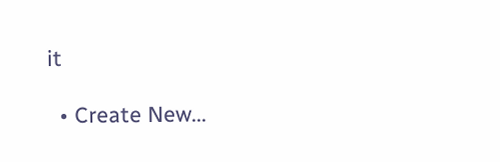it

  • Create New...